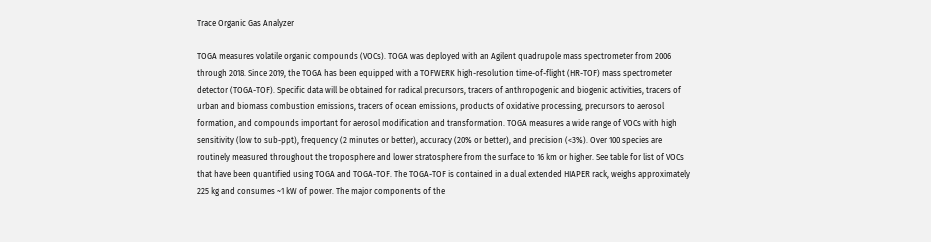Trace Organic Gas Analyzer

TOGA measures volatile organic compounds (VOCs). TOGA was deployed with an Agilent quadrupole mass spectrometer from 2006 through 2018. Since 2019, the TOGA has been equipped with a TOFWERK high-resolution time-of-flight (HR-TOF) mass spectrometer detector (TOGA-TOF). Specific data will be obtained for radical precursors, tracers of anthropogenic and biogenic activities, tracers of urban and biomass combustion emissions, tracers of ocean emissions, products of oxidative processing, precursors to aerosol formation, and compounds important for aerosol modification and transformation. TOGA measures a wide range of VOCs with high sensitivity (low to sub-ppt), frequency (2 minutes or better), accuracy (20% or better), and precision (<3%). Over 100 species are routinely measured throughout the troposphere and lower stratosphere from the surface to 16 km or higher. See table for list of VOCs that have been quantified using TOGA and TOGA-TOF. The TOGA-TOF is contained in a dual extended HIAPER rack, weighs approximately 225 kg and consumes ~1 kW of power. The major components of the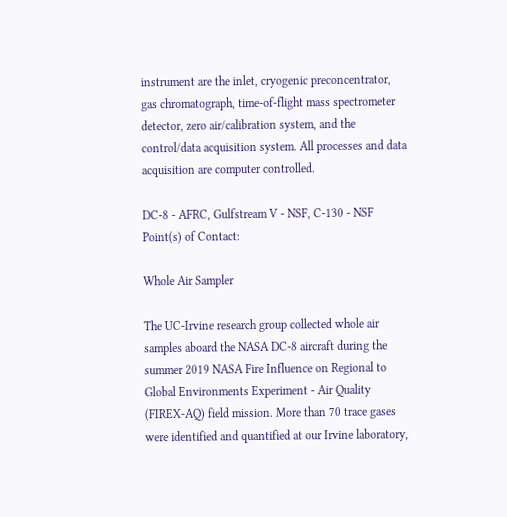instrument are the inlet, cryogenic preconcentrator, gas chromatograph, time-of-flight mass spectrometer detector, zero air/calibration system, and the control/data acquisition system. All processes and data acquisition are computer controlled.

DC-8 - AFRC, Gulfstream V - NSF, C-130 - NSF
Point(s) of Contact:

Whole Air Sampler

The UC-Irvine research group collected whole air samples aboard the NASA DC-8 aircraft during the summer 2019 NASA Fire Influence on Regional to Global Environments Experiment - Air Quality (FIREX-AQ) field mission. More than 70 trace gases were identified and quantified at our Irvine laboratory,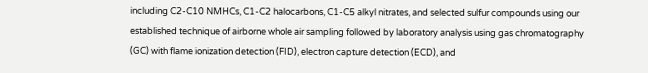including C2-C10 NMHCs, C1-C2 halocarbons, C1-C5 alkyl nitrates, and selected sulfur compounds using our established technique of airborne whole air sampling followed by laboratory analysis using gas chromatography (GC) with flame ionization detection (FID), electron capture detection (ECD), and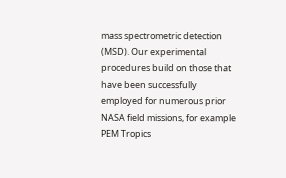mass spectrometric detection (MSD). Our experimental procedures build on those that have been successfully employed for numerous prior NASA field missions, for example PEM Tropics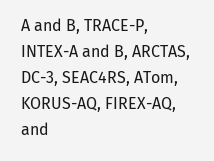A and B, TRACE-P, INTEX-A and B, ARCTAS, DC-3, SEAC4RS, ATom, KORUS-AQ, FIREX-AQ, and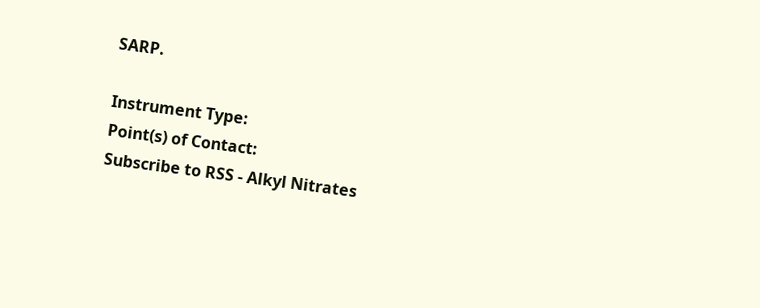SARP.

Instrument Type:
Point(s) of Contact:
Subscribe to RSS - Alkyl Nitrates